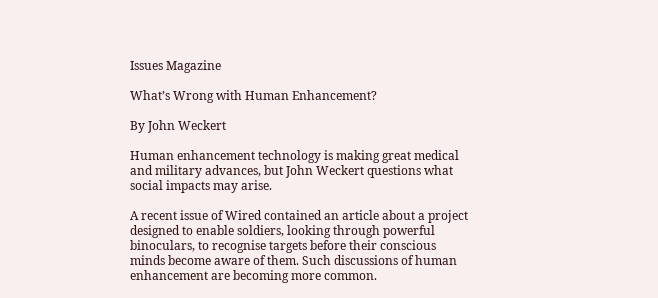Issues Magazine

What’s Wrong with Human Enhancement?

By John Weckert

Human enhancement technology is making great medical and military advances, but John Weckert questions what social impacts may arise.

A recent issue of Wired contained an article about a project designed to enable soldiers, looking through powerful binoculars, to recognise targets before their conscious minds become aware of them. Such discussions of human enhancement are becoming more common.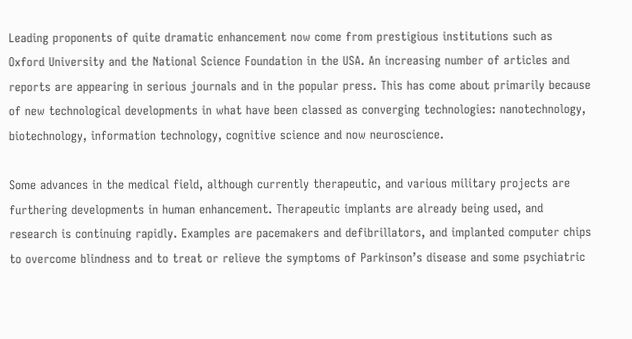Leading proponents of quite dramatic enhancement now come from prestigious institutions such as Oxford University and the National Science Foundation in the USA. An increasing number of articles and reports are appearing in serious journals and in the popular press. This has come about primarily because of new technological developments in what have been classed as converging technologies: nanotechnology, biotechnology, information technology, cognitive science and now neuroscience.

Some advances in the medical field, although currently therapeutic, and various military projects are furthering developments in human enhancement. Therapeutic implants are already being used, and research is continuing rapidly. Examples are pacemakers and defibrillators, and implanted computer chips to overcome blindness and to treat or relieve the symptoms of Parkinson’s disease and some psychiatric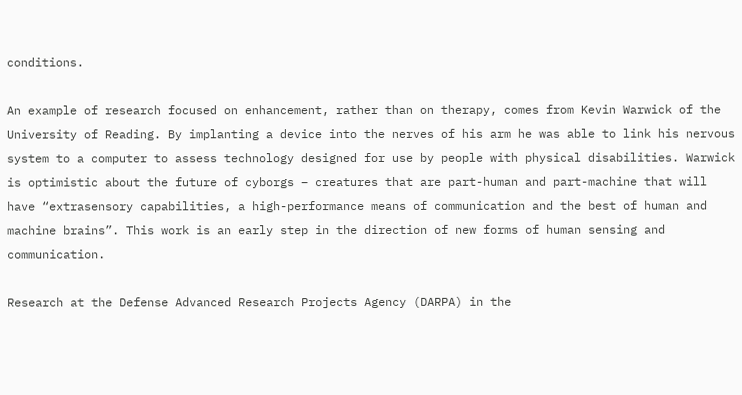conditions.

An example of research focused on enhancement, rather than on therapy, comes from Kevin Warwick of the University of Reading. By implanting a device into the nerves of his arm he was able to link his nervous system to a computer to assess technology designed for use by people with physical disabilities. Warwick is optimistic about the future of cyborgs – creatures that are part-human and part-machine that will have “extrasensory capabilities, a high-performance means of communication and the best of human and machine brains”. This work is an early step in the direction of new forms of human sensing and communication.

Research at the Defense Advanced Research Projects Agency (DARPA) in the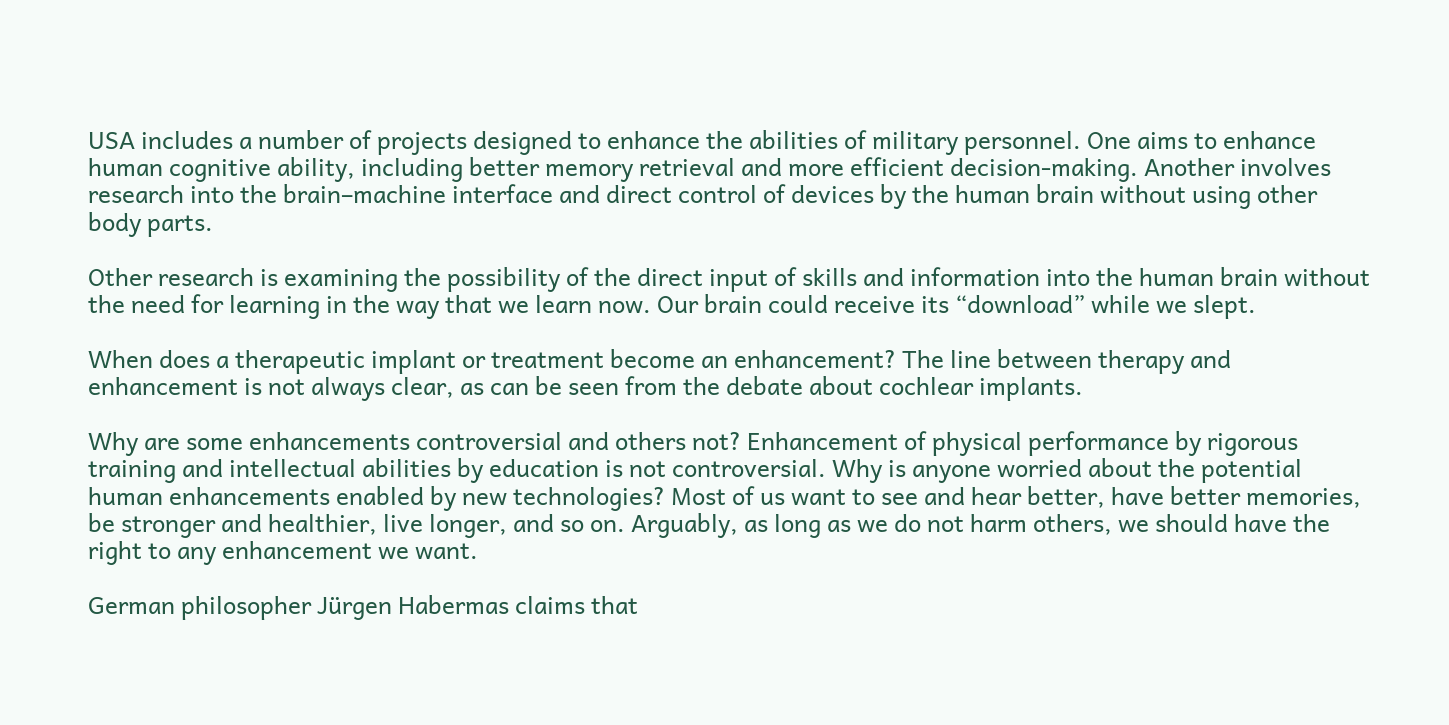USA includes a number of projects designed to enhance the abilities of military personnel. One aims to enhance human cognitive ability, including better memory retrieval and more efficient decision-making. Another involves research into the brain–machine interface and direct control of devices by the human brain without using other body parts.

Other research is examining the possibility of the direct input of skills and information into the human brain without the need for learning in the way that we learn now. Our brain could receive its “download” while we slept.

When does a therapeutic implant or treatment become an enhancement? The line between therapy and enhancement is not always clear, as can be seen from the debate about cochlear implants.

Why are some enhancements controversial and others not? Enhancement of physical performance by rigorous training and intellectual abilities by education is not controversial. Why is anyone worried about the potential human enhancements enabled by new technologies? Most of us want to see and hear better, have better memories, be stronger and healthier, live longer, and so on. Arguably, as long as we do not harm others, we should have the right to any enhancement we want.

German philosopher Jürgen Habermas claims that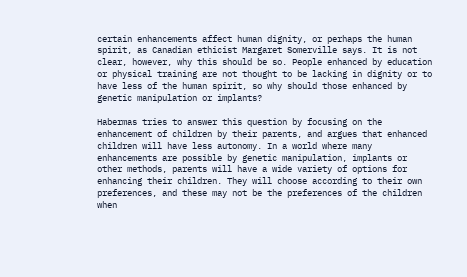certain enhancements affect human dignity, or perhaps the human spirit, as Canadian ethicist Margaret Somerville says. It is not clear, however, why this should be so. People enhanced by education or physical training are not thought to be lacking in dignity or to have less of the human spirit, so why should those enhanced by genetic manipulation or implants?

Habermas tries to answer this question by focusing on the enhancement of children by their parents, and argues that enhanced children will have less autonomy. In a world where many enhancements are possible by genetic manipulation, implants or other methods, parents will have a wide variety of options for enhancing their children. They will choose according to their own preferences, and these may not be the preferences of the children when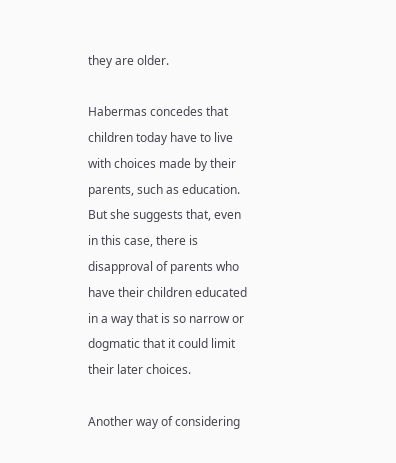they are older.

Habermas concedes that children today have to live with choices made by their parents, such as education. But she suggests that, even in this case, there is disapproval of parents who have their children educated in a way that is so narrow or dogmatic that it could limit their later choices.

Another way of considering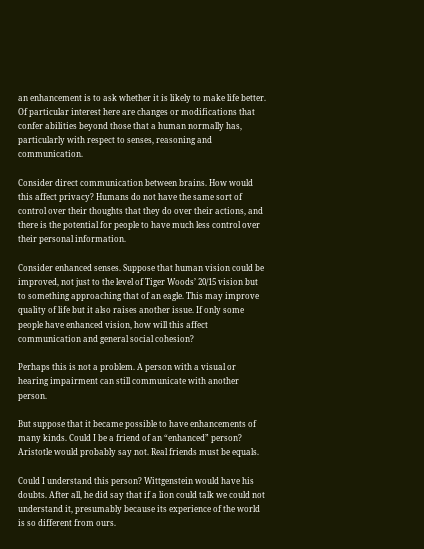an enhancement is to ask whether it is likely to make life better. Of particular interest here are changes or modifications that confer abilities beyond those that a human normally has, particularly with respect to senses, reasoning and communication.

Consider direct communication between brains. How would this affect privacy? Humans do not have the same sort of control over their thoughts that they do over their actions, and there is the potential for people to have much less control over their personal information.

Consider enhanced senses. Suppose that human vision could be improved, not just to the level of Tiger Woods’ 20/15 vision but to something approaching that of an eagle. This may improve quality of life but it also raises another issue. If only some people have enhanced vision, how will this affect communication and general social cohesion?

Perhaps this is not a problem. A person with a visual or hearing impairment can still communicate with another person.

But suppose that it became possible to have enhancements of many kinds. Could I be a friend of an “enhanced” person? Aristotle would probably say not. Real friends must be equals.

Could I understand this person? Wittgenstein would have his doubts. After all, he did say that if a lion could talk we could not understand it, presumably because its experience of the world is so different from ours.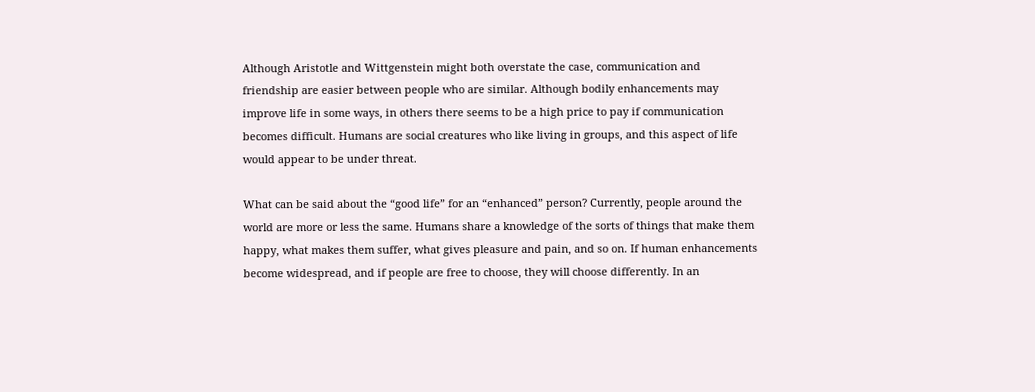Although Aristotle and Wittgenstein might both overstate the case, communication and friendship are easier between people who are similar. Although bodily enhancements may improve life in some ways, in others there seems to be a high price to pay if communication becomes difficult. Humans are social creatures who like living in groups, and this aspect of life would appear to be under threat.

What can be said about the “good life” for an “enhanced” person? Currently, people around the world are more or less the same. Humans share a knowledge of the sorts of things that make them happy, what makes them suffer, what gives pleasure and pain, and so on. If human enhancements become widespread, and if people are free to choose, they will choose differently. In an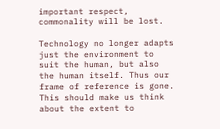important respect, commonality will be lost.

Technology no longer adapts just the environment to suit the human, but also the human itself. Thus our frame of reference is gone. This should make us think about the extent to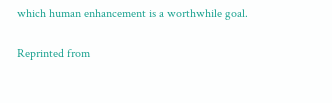which human enhancement is a worthwhile goal.

Reprinted from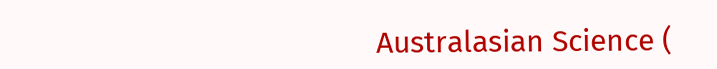Australasian Science (